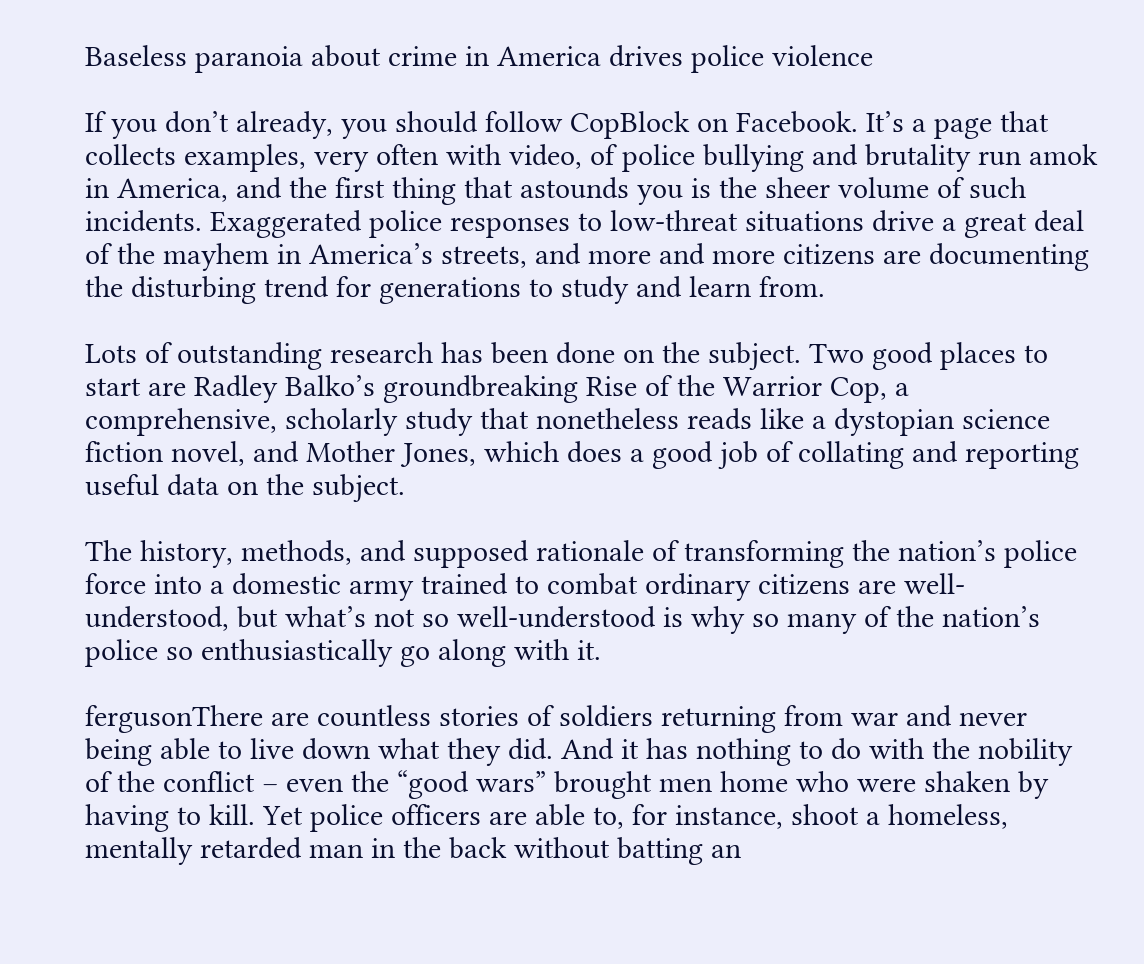Baseless paranoia about crime in America drives police violence

If you don’t already, you should follow CopBlock on Facebook. It’s a page that collects examples, very often with video, of police bullying and brutality run amok in America, and the first thing that astounds you is the sheer volume of such incidents. Exaggerated police responses to low-threat situations drive a great deal of the mayhem in America’s streets, and more and more citizens are documenting the disturbing trend for generations to study and learn from.

Lots of outstanding research has been done on the subject. Two good places to start are Radley Balko’s groundbreaking Rise of the Warrior Cop, a comprehensive, scholarly study that nonetheless reads like a dystopian science fiction novel, and Mother Jones, which does a good job of collating and reporting useful data on the subject.

The history, methods, and supposed rationale of transforming the nation’s police force into a domestic army trained to combat ordinary citizens are well-understood, but what’s not so well-understood is why so many of the nation’s police so enthusiastically go along with it.

fergusonThere are countless stories of soldiers returning from war and never being able to live down what they did. And it has nothing to do with the nobility of the conflict – even the “good wars” brought men home who were shaken by having to kill. Yet police officers are able to, for instance, shoot a homeless, mentally retarded man in the back without batting an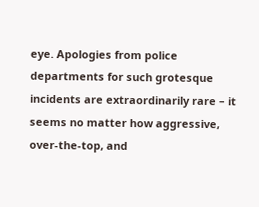eye. Apologies from police departments for such grotesque incidents are extraordinarily rare – it seems no matter how aggressive, over-the-top, and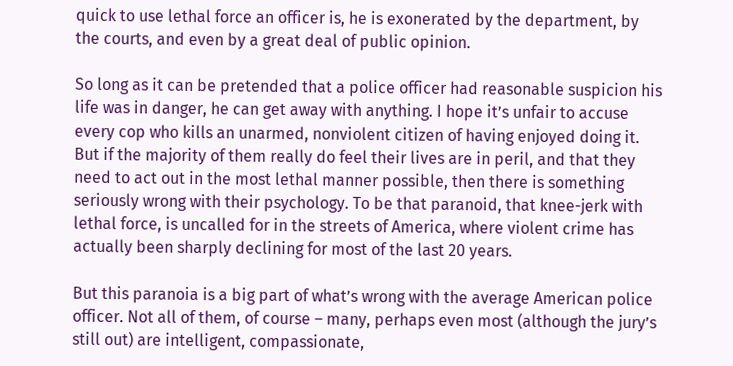quick to use lethal force an officer is, he is exonerated by the department, by the courts, and even by a great deal of public opinion.

So long as it can be pretended that a police officer had reasonable suspicion his life was in danger, he can get away with anything. I hope it’s unfair to accuse every cop who kills an unarmed, nonviolent citizen of having enjoyed doing it. But if the majority of them really do feel their lives are in peril, and that they need to act out in the most lethal manner possible, then there is something seriously wrong with their psychology. To be that paranoid, that knee-jerk with lethal force, is uncalled for in the streets of America, where violent crime has actually been sharply declining for most of the last 20 years.

But this paranoia is a big part of what’s wrong with the average American police officer. Not all of them, of course – many, perhaps even most (although the jury’s still out) are intelligent, compassionate,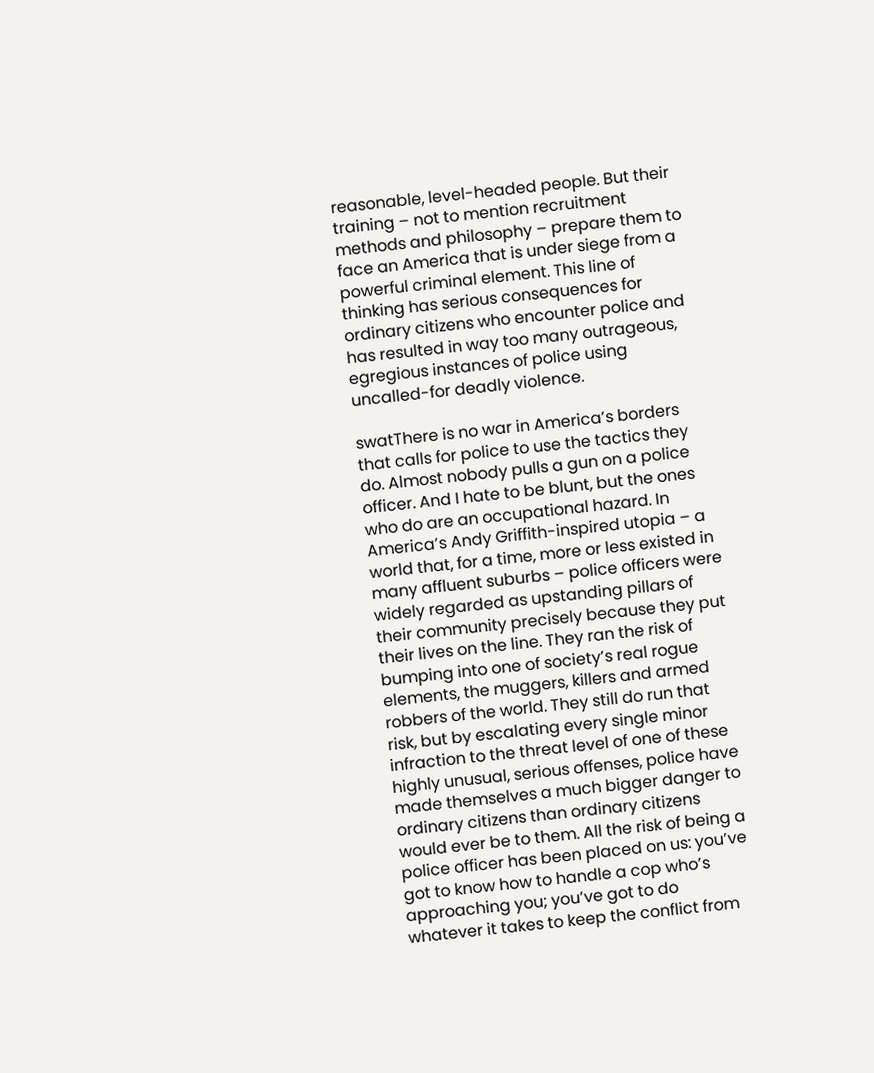reasonable, level-headed people. But their training – not to mention recruitment methods and philosophy – prepare them to face an America that is under siege from a powerful criminal element. This line of thinking has serious consequences for ordinary citizens who encounter police and has resulted in way too many outrageous, egregious instances of police using uncalled-for deadly violence.

swatThere is no war in America’s borders that calls for police to use the tactics they do. Almost nobody pulls a gun on a police officer. And I hate to be blunt, but the ones who do are an occupational hazard. In America’s Andy Griffith-inspired utopia – a world that, for a time, more or less existed in many affluent suburbs – police officers were widely regarded as upstanding pillars of their community precisely because they put their lives on the line. They ran the risk of bumping into one of society’s real rogue elements, the muggers, killers and armed robbers of the world. They still do run that risk, but by escalating every single minor infraction to the threat level of one of these highly unusual, serious offenses, police have made themselves a much bigger danger to ordinary citizens than ordinary citizens would ever be to them. All the risk of being a police officer has been placed on us: you’ve got to know how to handle a cop who’s approaching you; you’ve got to do whatever it takes to keep the conflict from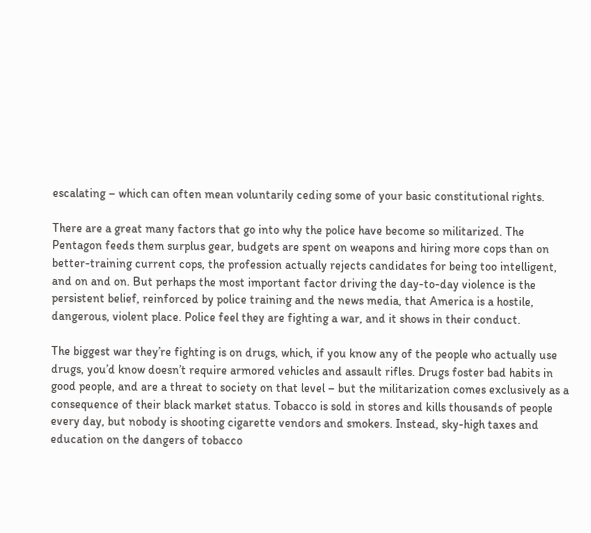escalating – which can often mean voluntarily ceding some of your basic constitutional rights.

There are a great many factors that go into why the police have become so militarized. The Pentagon feeds them surplus gear, budgets are spent on weapons and hiring more cops than on better-training current cops, the profession actually rejects candidates for being too intelligent, and on and on. But perhaps the most important factor driving the day-to-day violence is the persistent belief, reinforced by police training and the news media, that America is a hostile, dangerous, violent place. Police feel they are fighting a war, and it shows in their conduct.

The biggest war they’re fighting is on drugs, which, if you know any of the people who actually use drugs, you’d know doesn’t require armored vehicles and assault rifles. Drugs foster bad habits in good people, and are a threat to society on that level – but the militarization comes exclusively as a consequence of their black market status. Tobacco is sold in stores and kills thousands of people every day, but nobody is shooting cigarette vendors and smokers. Instead, sky-high taxes and education on the dangers of tobacco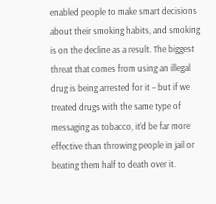enabled people to make smart decisions about their smoking habits, and smoking is on the decline as a result. The biggest threat that comes from using an illegal drug is being arrested for it – but if we treated drugs with the same type of messaging as tobacco, it’d be far more effective than throwing people in jail or beating them half to death over it.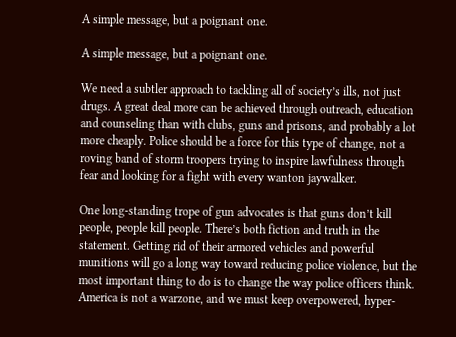A simple message, but a poignant one.

A simple message, but a poignant one.

We need a subtler approach to tackling all of society’s ills, not just drugs. A great deal more can be achieved through outreach, education and counseling than with clubs, guns and prisons, and probably a lot more cheaply. Police should be a force for this type of change, not a roving band of storm troopers trying to inspire lawfulness through fear and looking for a fight with every wanton jaywalker.

One long-standing trope of gun advocates is that guns don’t kill people, people kill people. There’s both fiction and truth in the statement. Getting rid of their armored vehicles and powerful munitions will go a long way toward reducing police violence, but the most important thing to do is to change the way police officers think. America is not a warzone, and we must keep overpowered, hyper-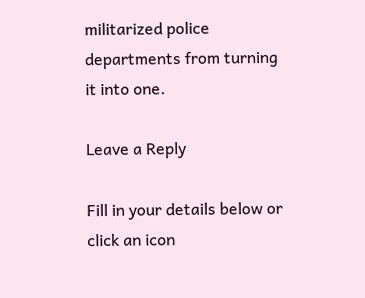militarized police departments from turning it into one.

Leave a Reply

Fill in your details below or click an icon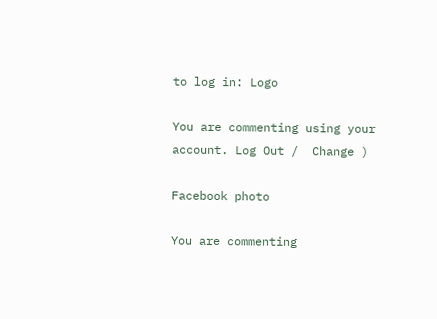to log in: Logo

You are commenting using your account. Log Out /  Change )

Facebook photo

You are commenting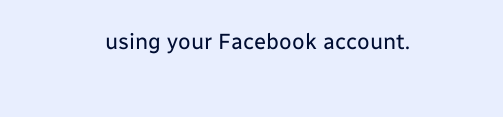using your Facebook account.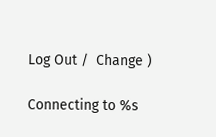Log Out /  Change )

Connecting to %s